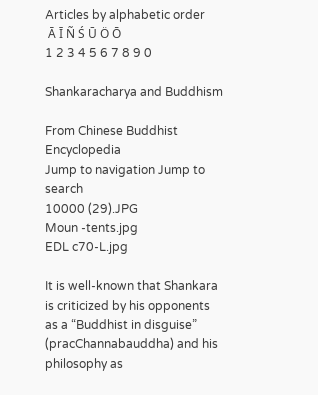Articles by alphabetic order
 Ā Ī Ñ Ś Ū Ö Ō
1 2 3 4 5 6 7 8 9 0

Shankaracharya and Buddhism

From Chinese Buddhist Encyclopedia
Jump to navigation Jump to search
10000 (29).JPG
Moun -tents.jpg
EDL c70-L.jpg

It is well-known that Shankara is criticized by his opponents as a “Buddhist in disguise” (pracChannabauddha) and his philosophy as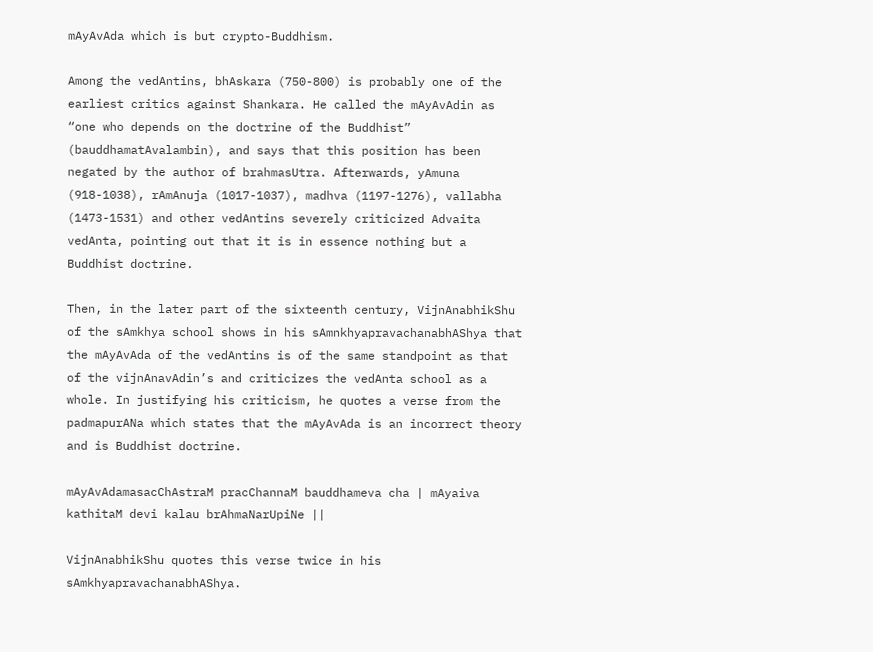mAyAvAda which is but crypto-Buddhism.

Among the vedAntins, bhAskara (750-800) is probably one of the earliest critics against Shankara. He called the mAyAvAdin as “one who depends on the doctrine of the Buddhist” (bauddhamatAvalambin), and says that this position has been negated by the author of brahmasUtra. Afterwards, yAmuna (918-1038), rAmAnuja (1017-1037), madhva (1197-1276), vallabha (1473-1531) and other vedAntins severely criticized Advaita vedAnta, pointing out that it is in essence nothing but a Buddhist doctrine.

Then, in the later part of the sixteenth century, VijnAnabhikShu of the sAmkhya school shows in his sAmnkhyapravachanabhAShya that the mAyAvAda of the vedAntins is of the same standpoint as that of the vijnAnavAdin’s and criticizes the vedAnta school as a whole. In justifying his criticism, he quotes a verse from the padmapurANa which states that the mAyAvAda is an incorrect theory and is Buddhist doctrine.

mAyAvAdamasacChAstraM pracChannaM bauddhameva cha | mAyaiva kathitaM devi kalau brAhmaNarUpiNe ||

VijnAnabhikShu quotes this verse twice in his sAmkhyapravachanabhAShya.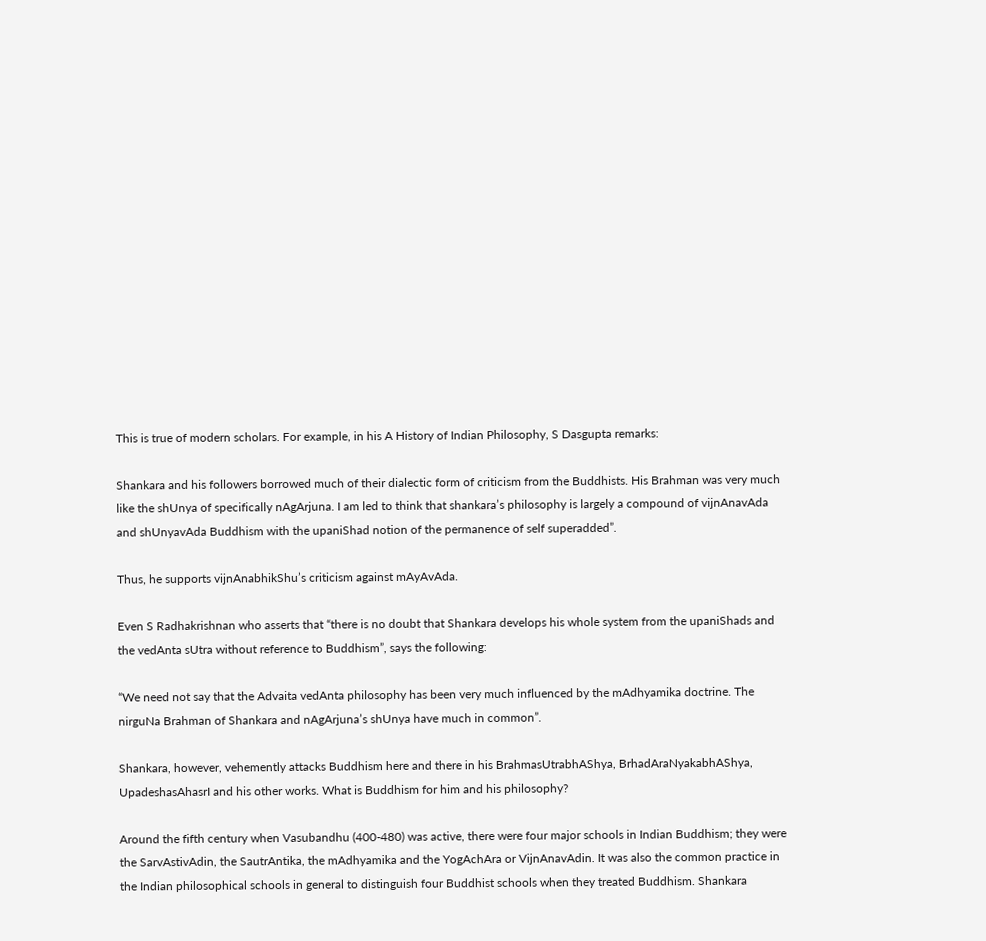This is true of modern scholars. For example, in his A History of Indian Philosophy, S Dasgupta remarks:

Shankara and his followers borrowed much of their dialectic form of criticism from the Buddhists. His Brahman was very much like the shUnya of specifically nAgArjuna. I am led to think that shankara’s philosophy is largely a compound of vijnAnavAda and shUnyavAda Buddhism with the upaniShad notion of the permanence of self superadded”.

Thus, he supports vijnAnabhikShu’s criticism against mAyAvAda.

Even S Radhakrishnan who asserts that “there is no doubt that Shankara develops his whole system from the upaniShads and the vedAnta sUtra without reference to Buddhism”, says the following:

“We need not say that the Advaita vedAnta philosophy has been very much influenced by the mAdhyamika doctrine. The nirguNa Brahman of Shankara and nAgArjuna’s shUnya have much in common”.

Shankara, however, vehemently attacks Buddhism here and there in his BrahmasUtrabhAShya, BrhadAraNyakabhAShya, UpadeshasAhasrI and his other works. What is Buddhism for him and his philosophy?

Around the fifth century when Vasubandhu (400-480) was active, there were four major schools in Indian Buddhism; they were the SarvAstivAdin, the SautrAntika, the mAdhyamika and the YogAchAra or VijnAnavAdin. It was also the common practice in the Indian philosophical schools in general to distinguish four Buddhist schools when they treated Buddhism. Shankara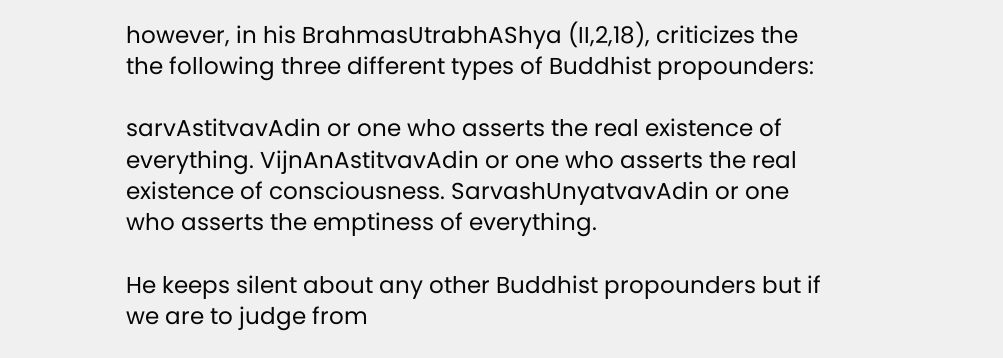however, in his BrahmasUtrabhAShya (II,2,18), criticizes the the following three different types of Buddhist propounders:

sarvAstitvavAdin or one who asserts the real existence of everything. VijnAnAstitvavAdin or one who asserts the real existence of consciousness. SarvashUnyatvavAdin or one who asserts the emptiness of everything.

He keeps silent about any other Buddhist propounders but if we are to judge from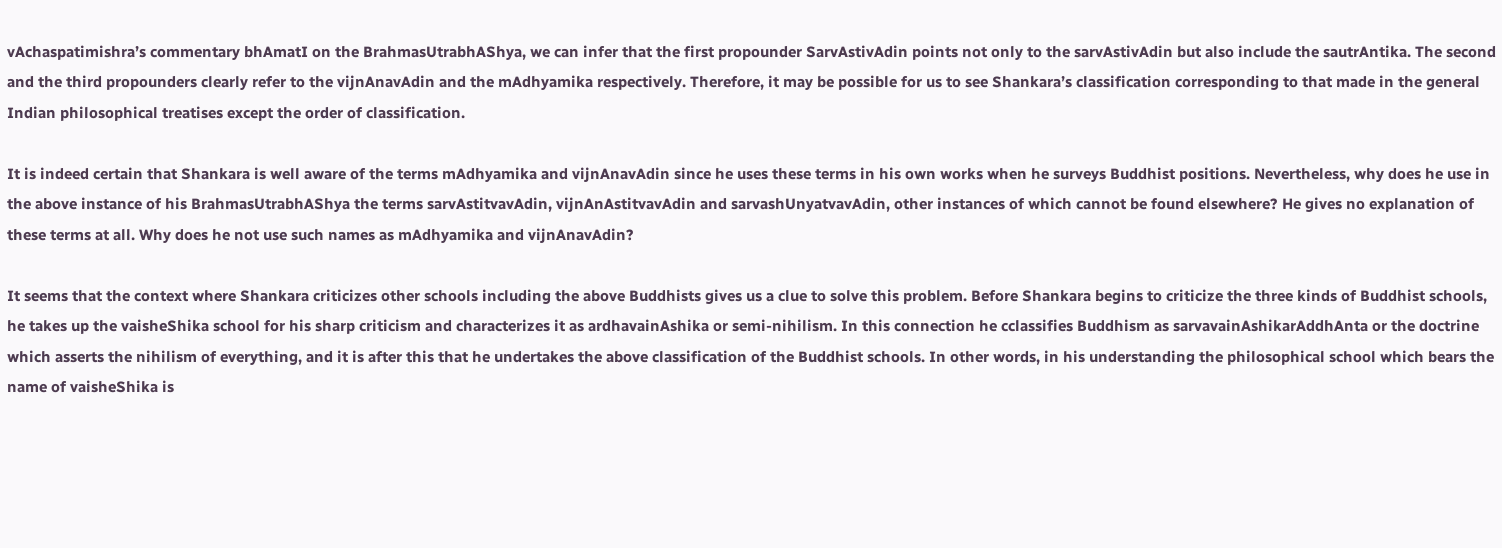vAchaspatimishra’s commentary bhAmatI on the BrahmasUtrabhAShya, we can infer that the first propounder SarvAstivAdin points not only to the sarvAstivAdin but also include the sautrAntika. The second and the third propounders clearly refer to the vijnAnavAdin and the mAdhyamika respectively. Therefore, it may be possible for us to see Shankara’s classification corresponding to that made in the general Indian philosophical treatises except the order of classification.

It is indeed certain that Shankara is well aware of the terms mAdhyamika and vijnAnavAdin since he uses these terms in his own works when he surveys Buddhist positions. Nevertheless, why does he use in the above instance of his BrahmasUtrabhAShya the terms sarvAstitvavAdin, vijnAnAstitvavAdin and sarvashUnyatvavAdin, other instances of which cannot be found elsewhere? He gives no explanation of these terms at all. Why does he not use such names as mAdhyamika and vijnAnavAdin?

It seems that the context where Shankara criticizes other schools including the above Buddhists gives us a clue to solve this problem. Before Shankara begins to criticize the three kinds of Buddhist schools, he takes up the vaisheShika school for his sharp criticism and characterizes it as ardhavainAshika or semi-nihilism. In this connection he cclassifies Buddhism as sarvavainAshikarAddhAnta or the doctrine which asserts the nihilism of everything, and it is after this that he undertakes the above classification of the Buddhist schools. In other words, in his understanding the philosophical school which bears the name of vaisheShika is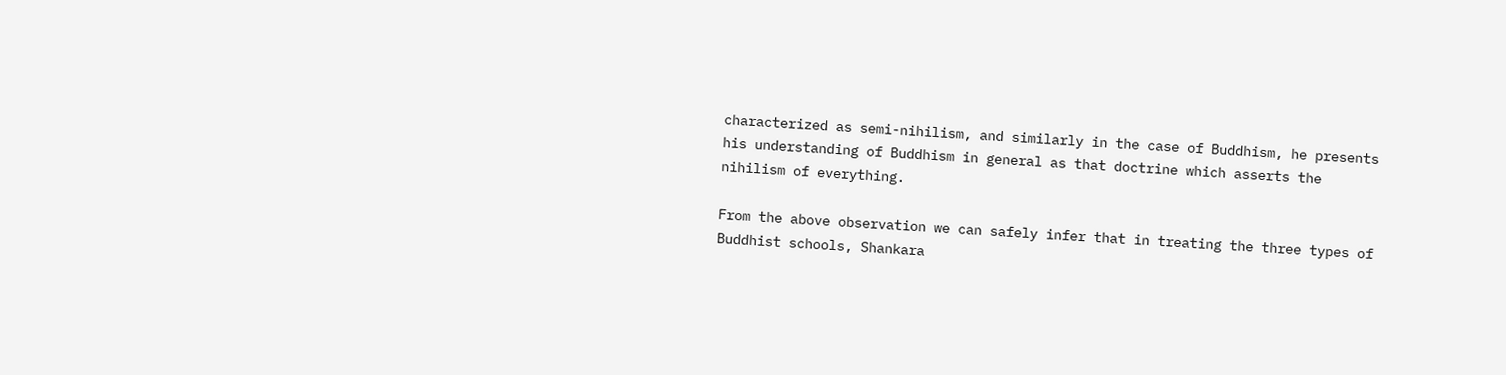characterized as semi-nihilism, and similarly in the case of Buddhism, he presents his understanding of Buddhism in general as that doctrine which asserts the nihilism of everything.

From the above observation we can safely infer that in treating the three types of Buddhist schools, Shankara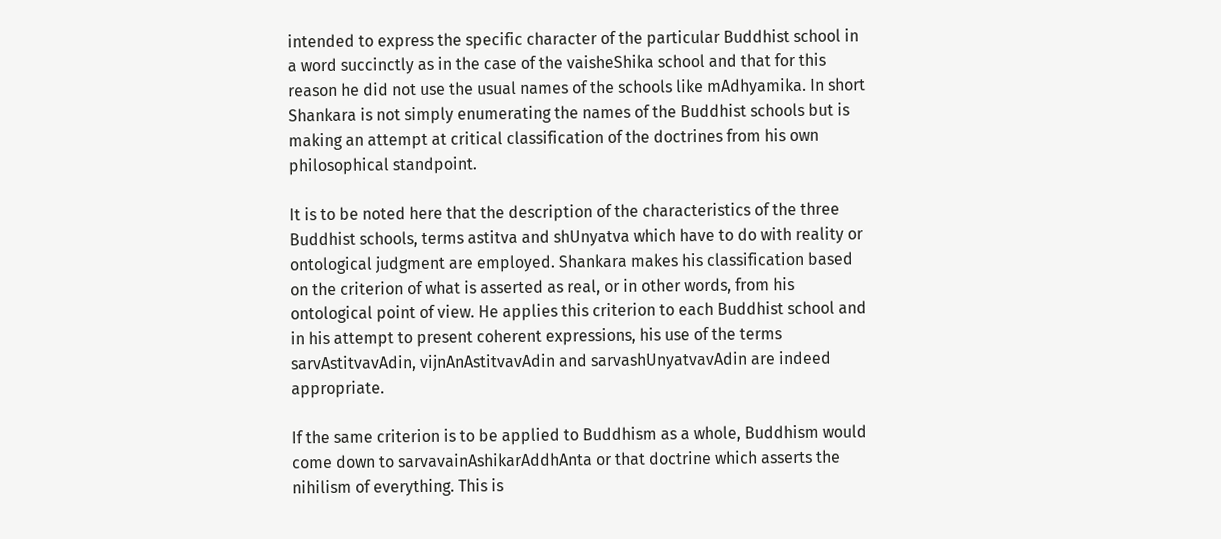intended to express the specific character of the particular Buddhist school in a word succinctly as in the case of the vaisheShika school and that for this reason he did not use the usual names of the schools like mAdhyamika. In short Shankara is not simply enumerating the names of the Buddhist schools but is making an attempt at critical classification of the doctrines from his own philosophical standpoint.

It is to be noted here that the description of the characteristics of the three Buddhist schools, terms astitva and shUnyatva which have to do with reality or ontological judgment are employed. Shankara makes his classification based on the criterion of what is asserted as real, or in other words, from his ontological point of view. He applies this criterion to each Buddhist school and in his attempt to present coherent expressions, his use of the terms sarvAstitvavAdin, vijnAnAstitvavAdin and sarvashUnyatvavAdin are indeed appropriate.

If the same criterion is to be applied to Buddhism as a whole, Buddhism would come down to sarvavainAshikarAddhAnta or that doctrine which asserts the nihilism of everything. This is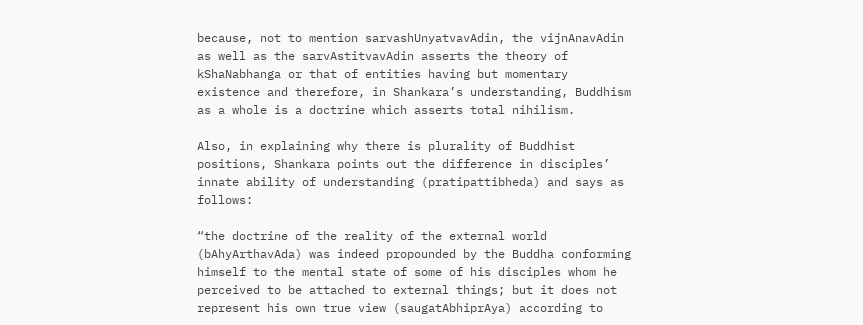because, not to mention sarvashUnyatvavAdin, the vijnAnavAdin as well as the sarvAstitvavAdin asserts the theory of kShaNabhanga or that of entities having but momentary existence and therefore, in Shankara’s understanding, Buddhism as a whole is a doctrine which asserts total nihilism.

Also, in explaining why there is plurality of Buddhist positions, Shankara points out the difference in disciples’ innate ability of understanding (pratipattibheda) and says as follows:

“the doctrine of the reality of the external world (bAhyArthavAda) was indeed propounded by the Buddha conforming himself to the mental state of some of his disciples whom he perceived to be attached to external things; but it does not represent his own true view (saugatAbhiprAya) according to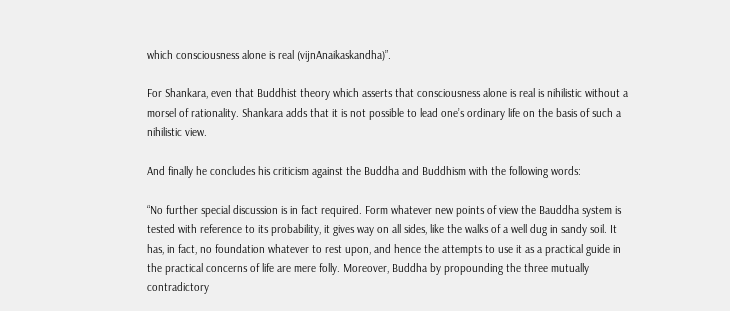which consciousness alone is real (vijnAnaikaskandha)”.

For Shankara, even that Buddhist theory which asserts that consciousness alone is real is nihilistic without a morsel of rationality. Shankara adds that it is not possible to lead one’s ordinary life on the basis of such a nihilistic view.

And finally he concludes his criticism against the Buddha and Buddhism with the following words:

“No further special discussion is in fact required. Form whatever new points of view the Bauddha system is tested with reference to its probability, it gives way on all sides, like the walks of a well dug in sandy soil. It has, in fact, no foundation whatever to rest upon, and hence the attempts to use it as a practical guide in the practical concerns of life are mere folly. Moreover, Buddha by propounding the three mutually contradictory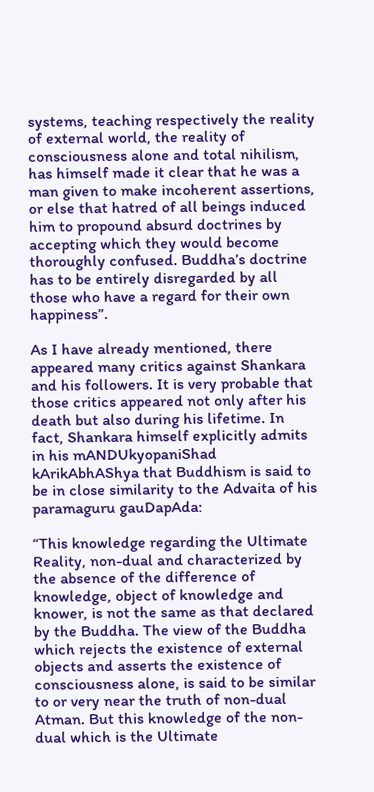systems, teaching respectively the reality of external world, the reality of consciousness alone and total nihilism, has himself made it clear that he was a man given to make incoherent assertions, or else that hatred of all beings induced him to propound absurd doctrines by accepting which they would become thoroughly confused. Buddha’s doctrine has to be entirely disregarded by all those who have a regard for their own happiness”.

As I have already mentioned, there appeared many critics against Shankara and his followers. It is very probable that those critics appeared not only after his death but also during his lifetime. In fact, Shankara himself explicitly admits in his mANDUkyopaniShad kArikAbhAShya that Buddhism is said to be in close similarity to the Advaita of his paramaguru gauDapAda:

“This knowledge regarding the Ultimate Reality, non-dual and characterized by the absence of the difference of knowledge, object of knowledge and knower, is not the same as that declared by the Buddha. The view of the Buddha which rejects the existence of external objects and asserts the existence of consciousness alone, is said to be similar to or very near the truth of non-dual Atman. But this knowledge of the non-dual which is the Ultimate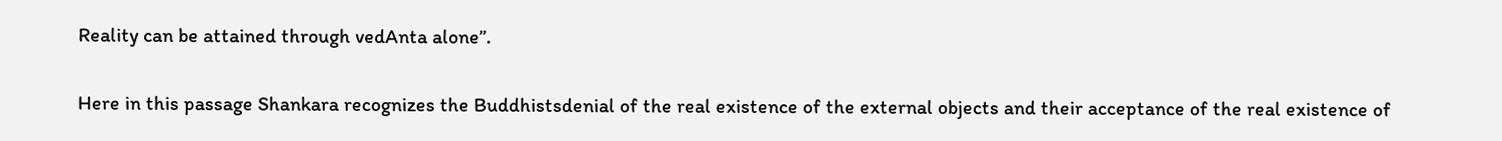Reality can be attained through vedAnta alone”.

Here in this passage Shankara recognizes the Buddhistsdenial of the real existence of the external objects and their acceptance of the real existence of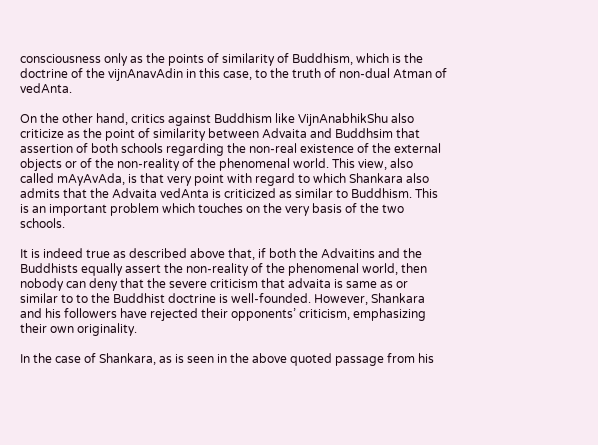consciousness only as the points of similarity of Buddhism, which is the doctrine of the vijnAnavAdin in this case, to the truth of non-dual Atman of vedAnta.

On the other hand, critics against Buddhism like VijnAnabhikShu also criticize as the point of similarity between Advaita and Buddhsim that assertion of both schools regarding the non-real existence of the external objects or of the non-reality of the phenomenal world. This view, also called mAyAvAda, is that very point with regard to which Shankara also admits that the Advaita vedAnta is criticized as similar to Buddhism. This is an important problem which touches on the very basis of the two schools.

It is indeed true as described above that, if both the Advaitins and the Buddhists equally assert the non-reality of the phenomenal world, then nobody can deny that the severe criticism that advaita is same as or similar to to the Buddhist doctrine is well-founded. However, Shankara and his followers have rejected their opponents’ criticism, emphasizing their own originality.

In the case of Shankara, as is seen in the above quoted passage from his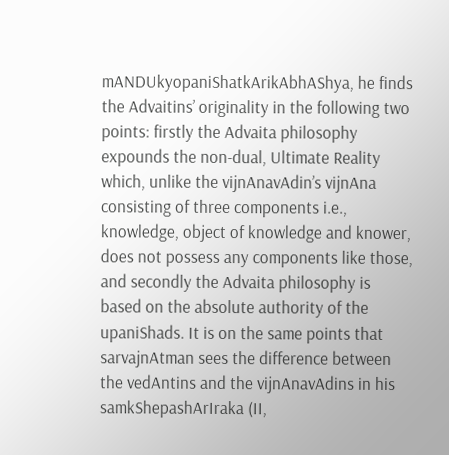mANDUkyopaniShatkArikAbhAShya, he finds the Advaitins’ originality in the following two points: firstly the Advaita philosophy expounds the non-dual, Ultimate Reality which, unlike the vijnAnavAdin’s vijnAna consisting of three components i.e., knowledge, object of knowledge and knower, does not possess any components like those, and secondly the Advaita philosophy is based on the absolute authority of the upaniShads. It is on the same points that sarvajnAtman sees the difference between the vedAntins and the vijnAnavAdins in his samkShepashArIraka (II,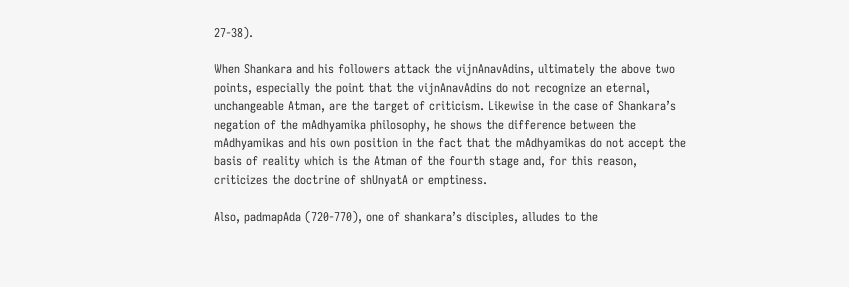27-38).

When Shankara and his followers attack the vijnAnavAdins, ultimately the above two points, especially the point that the vijnAnavAdins do not recognize an eternal, unchangeable Atman, are the target of criticism. Likewise in the case of Shankara’s negation of the mAdhyamika philosophy, he shows the difference between the mAdhyamikas and his own position in the fact that the mAdhyamikas do not accept the basis of reality which is the Atman of the fourth stage and, for this reason, criticizes the doctrine of shUnyatA or emptiness.

Also, padmapAda (720-770), one of shankara’s disciples, alludes to the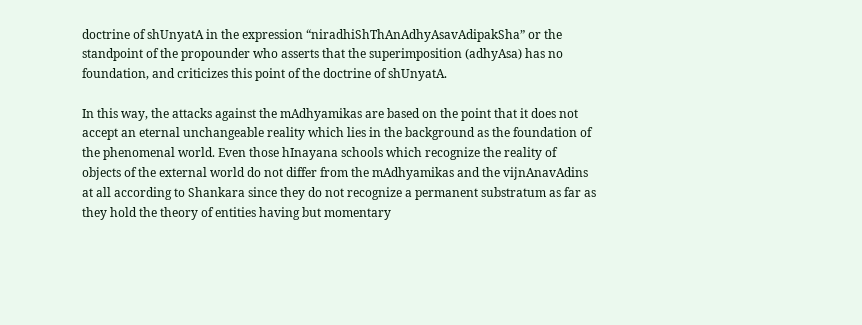doctrine of shUnyatA in the expression “niradhiShThAnAdhyAsavAdipakSha” or the standpoint of the propounder who asserts that the superimposition (adhyAsa) has no foundation, and criticizes this point of the doctrine of shUnyatA.

In this way, the attacks against the mAdhyamikas are based on the point that it does not accept an eternal unchangeable reality which lies in the background as the foundation of the phenomenal world. Even those hInayana schools which recognize the reality of objects of the external world do not differ from the mAdhyamikas and the vijnAnavAdins at all according to Shankara since they do not recognize a permanent substratum as far as they hold the theory of entities having but momentary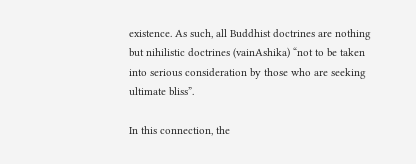existence. As such, all Buddhist doctrines are nothing but nihilistic doctrines (vainAshika) “not to be taken into serious consideration by those who are seeking ultimate bliss”.

In this connection, the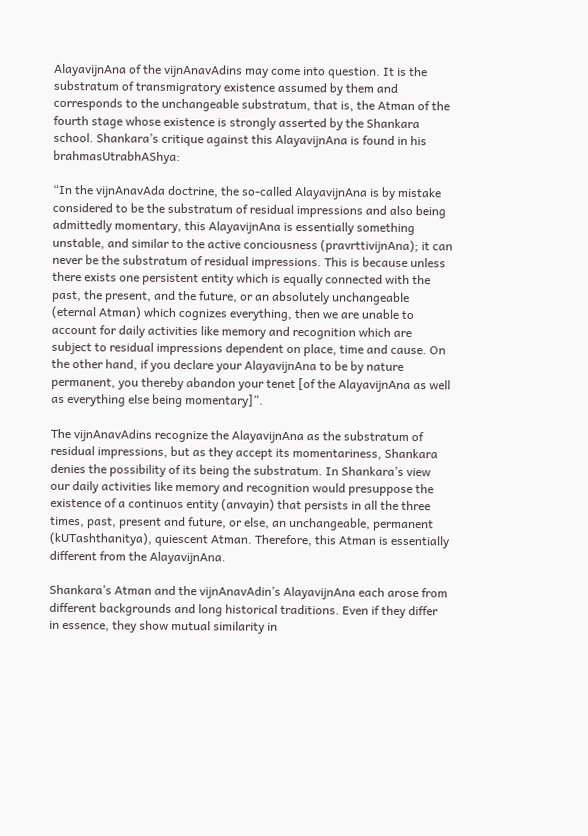AlayavijnAna of the vijnAnavAdins may come into question. It is the substratum of transmigratory existence assumed by them and corresponds to the unchangeable substratum, that is, the Atman of the fourth stage whose existence is strongly asserted by the Shankara school. Shankara’s critique against this AlayavijnAna is found in his brahmasUtrabhAShya:

“In the vijnAnavAda doctrine, the so-called AlayavijnAna is by mistake considered to be the substratum of residual impressions and also being admittedly momentary, this AlayavijnAna is essentially something unstable, and similar to the active conciousness (pravrttivijnAna); it can never be the substratum of residual impressions. This is because unless there exists one persistent entity which is equally connected with the past, the present, and the future, or an absolutely unchangeable (eternal Atman) which cognizes everything, then we are unable to account for daily activities like memory and recognition which are subject to residual impressions dependent on place, time and cause. On the other hand, if you declare your AlayavijnAna to be by nature permanent, you thereby abandon your tenet [of the AlayavijnAna as well as everything else being momentary]”.

The vijnAnavAdins recognize the AlayavijnAna as the substratum of residual impressions, but as they accept its momentariness, Shankara denies the possibility of its being the substratum. In Shankara’s view our daily activities like memory and recognition would presuppose the existence of a continuos entity (anvayin) that persists in all the three times, past, present and future, or else, an unchangeable, permanent (kUTashthanitya), quiescent Atman. Therefore, this Atman is essentially different from the AlayavijnAna.

Shankara’s Atman and the vijnAnavAdin’s AlayavijnAna each arose from different backgrounds and long historical traditions. Even if they differ in essence, they show mutual similarity in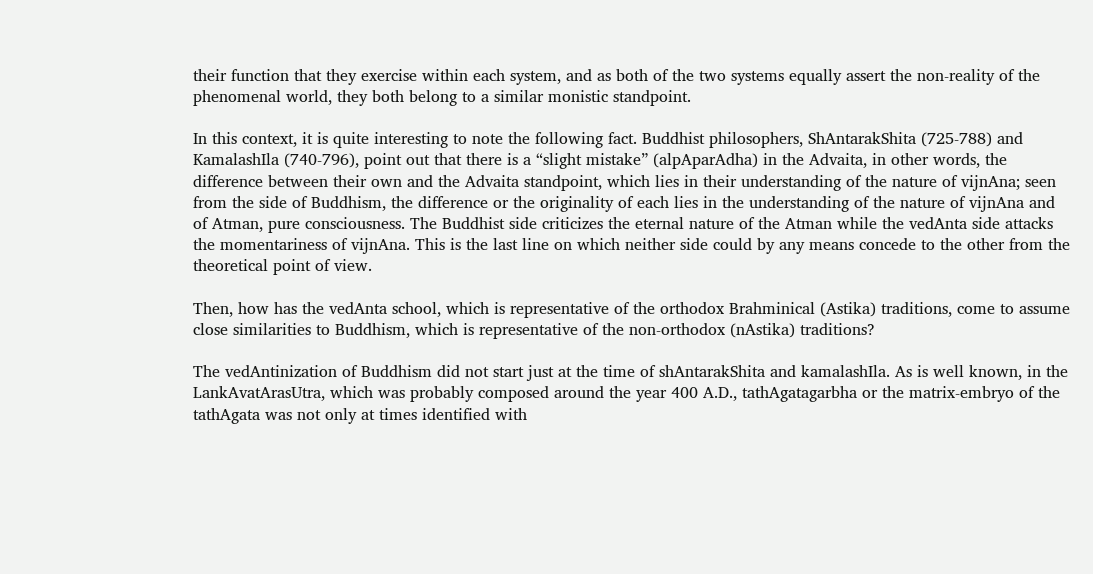their function that they exercise within each system, and as both of the two systems equally assert the non-reality of the phenomenal world, they both belong to a similar monistic standpoint.

In this context, it is quite interesting to note the following fact. Buddhist philosophers, ShAntarakShita (725-788) and KamalashIla (740-796), point out that there is a “slight mistake” (alpAparAdha) in the Advaita, in other words, the difference between their own and the Advaita standpoint, which lies in their understanding of the nature of vijnAna; seen from the side of Buddhism, the difference or the originality of each lies in the understanding of the nature of vijnAna and of Atman, pure consciousness. The Buddhist side criticizes the eternal nature of the Atman while the vedAnta side attacks the momentariness of vijnAna. This is the last line on which neither side could by any means concede to the other from the theoretical point of view.

Then, how has the vedAnta school, which is representative of the orthodox Brahminical (Astika) traditions, come to assume close similarities to Buddhism, which is representative of the non-orthodox (nAstika) traditions?

The vedAntinization of Buddhism did not start just at the time of shAntarakShita and kamalashIla. As is well known, in the LankAvatArasUtra, which was probably composed around the year 400 A.D., tathAgatagarbha or the matrix-embryo of the tathAgata was not only at times identified with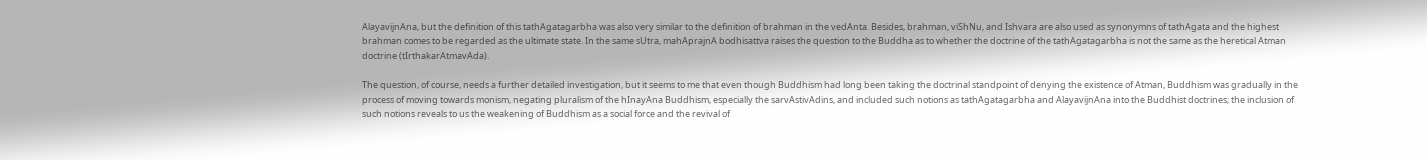AlayavijnAna, but the definition of this tathAgatagarbha was also very similar to the definition of brahman in the vedAnta. Besides, brahman, viShNu, and Ishvara are also used as synonymns of tathAgata and the highest brahman comes to be regarded as the ultimate state. In the same sUtra, mahAprajnA bodhisattva raises the question to the Buddha as to whether the doctrine of the tathAgatagarbha is not the same as the heretical Atman doctrine (tIrthakarAtmavAda).

The question, of course, needs a further detailed investigation, but it seems to me that even though Buddhism had long been taking the doctrinal standpoint of denying the existence of Atman, Buddhism was gradually in the process of moving towards monism, negating pluralism of the hInayAna Buddhism, especially the sarvAstivAdins, and included such notions as tathAgatagarbha and AlayavijnAna into the Buddhist doctrines; the inclusion of such notions reveals to us the weakening of Buddhism as a social force and the revival of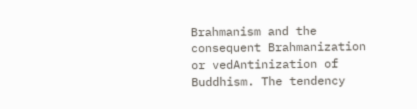Brahmanism and the consequent Brahmanization or vedAntinization of Buddhism. The tendency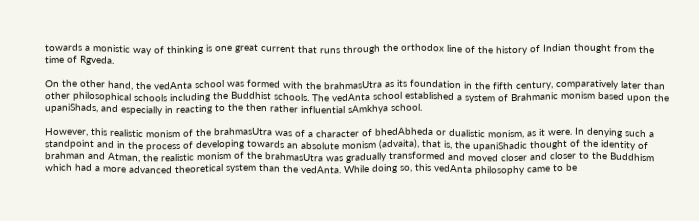towards a monistic way of thinking is one great current that runs through the orthodox line of the history of Indian thought from the time of Rgveda.

On the other hand, the vedAnta school was formed with the brahmasUtra as its foundation in the fifth century, comparatively later than other philosophical schools including the Buddhist schools. The vedAnta school established a system of Brahmanic monism based upon the upaniShads, and especially in reacting to the then rather influential sAmkhya school.

However, this realistic monism of the brahmasUtra was of a character of bhedAbheda or dualistic monism, as it were. In denying such a standpoint and in the process of developing towards an absolute monism (advaita), that is, the upaniShadic thought of the identity of brahman and Atman, the realistic monism of the brahmasUtra was gradually transformed and moved closer and closer to the Buddhism which had a more advanced theoretical system than the vedAnta. While doing so, this vedAnta philosophy came to be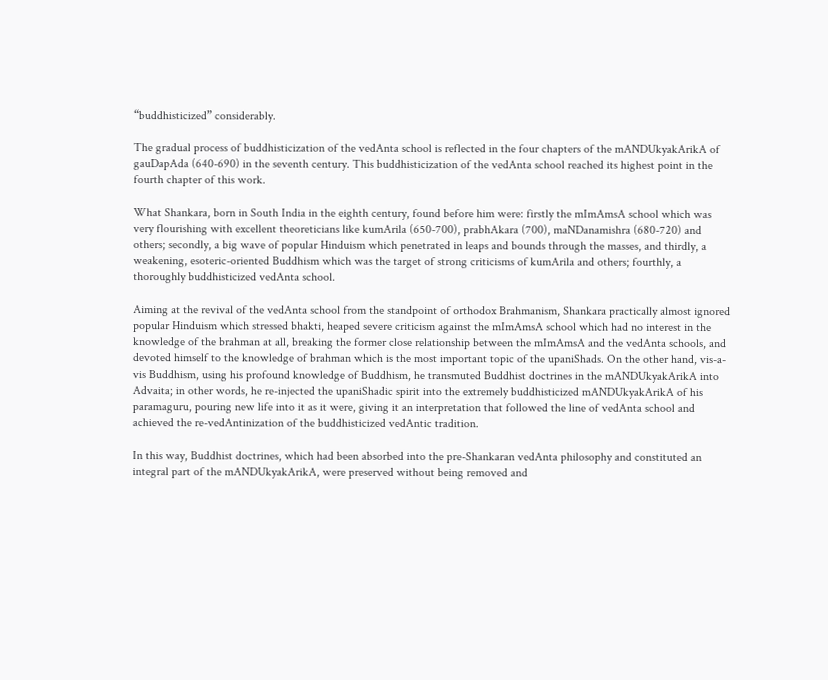“buddhisticized” considerably.

The gradual process of buddhisticization of the vedAnta school is reflected in the four chapters of the mANDUkyakArikA of gauDapAda (640-690) in the seventh century. This buddhisticization of the vedAnta school reached its highest point in the fourth chapter of this work.

What Shankara, born in South India in the eighth century, found before him were: firstly the mImAmsA school which was very flourishing with excellent theoreticians like kumArila (650-700), prabhAkara (700), maNDanamishra (680-720) and others; secondly, a big wave of popular Hinduism which penetrated in leaps and bounds through the masses, and thirdly, a weakening, esoteric-oriented Buddhism which was the target of strong criticisms of kumArila and others; fourthly, a thoroughly buddhisticized vedAnta school.

Aiming at the revival of the vedAnta school from the standpoint of orthodox Brahmanism, Shankara practically almost ignored popular Hinduism which stressed bhakti, heaped severe criticism against the mImAmsA school which had no interest in the knowledge of the brahman at all, breaking the former close relationship between the mImAmsA and the vedAnta schools, and devoted himself to the knowledge of brahman which is the most important topic of the upaniShads. On the other hand, vis-a-vis Buddhism, using his profound knowledge of Buddhism, he transmuted Buddhist doctrines in the mANDUkyakArikA into Advaita; in other words, he re-injected the upaniShadic spirit into the extremely buddhisticized mANDUkyakArikA of his paramaguru, pouring new life into it as it were, giving it an interpretation that followed the line of vedAnta school and achieved the re-vedAntinization of the buddhisticized vedAntic tradition.

In this way, Buddhist doctrines, which had been absorbed into the pre-Shankaran vedAnta philosophy and constituted an integral part of the mANDUkyakArikA, were preserved without being removed and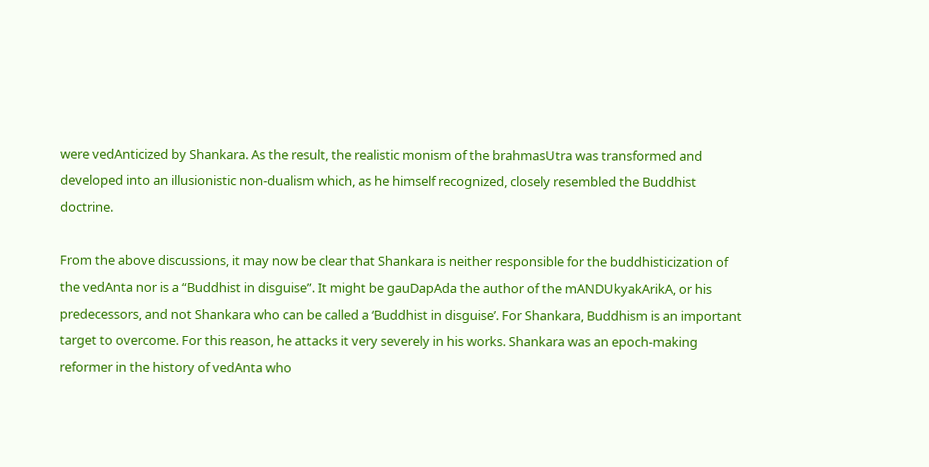were vedAnticized by Shankara. As the result, the realistic monism of the brahmasUtra was transformed and developed into an illusionistic non-dualism which, as he himself recognized, closely resembled the Buddhist doctrine.

From the above discussions, it may now be clear that Shankara is neither responsible for the buddhisticization of the vedAnta nor is a “Buddhist in disguise”. It might be gauDapAda the author of the mANDUkyakArikA, or his predecessors, and not Shankara who can be called a ‘Buddhist in disguise’. For Shankara, Buddhism is an important target to overcome. For this reason, he attacks it very severely in his works. Shankara was an epoch-making reformer in the history of vedAnta who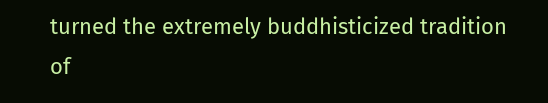turned the extremely buddhisticized tradition of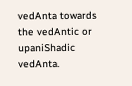vedAnta towards the vedAntic or upaniShadic vedAnta.